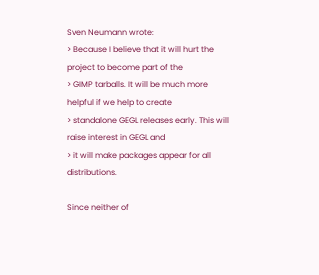Sven Neumann wrote:
> Because I believe that it will hurt the project to become part of the
> GIMP tarballs. It will be much more helpful if we help to create
> standalone GEGL releases early. This will raise interest in GEGL and
> it will make packages appear for all distributions.

Since neither of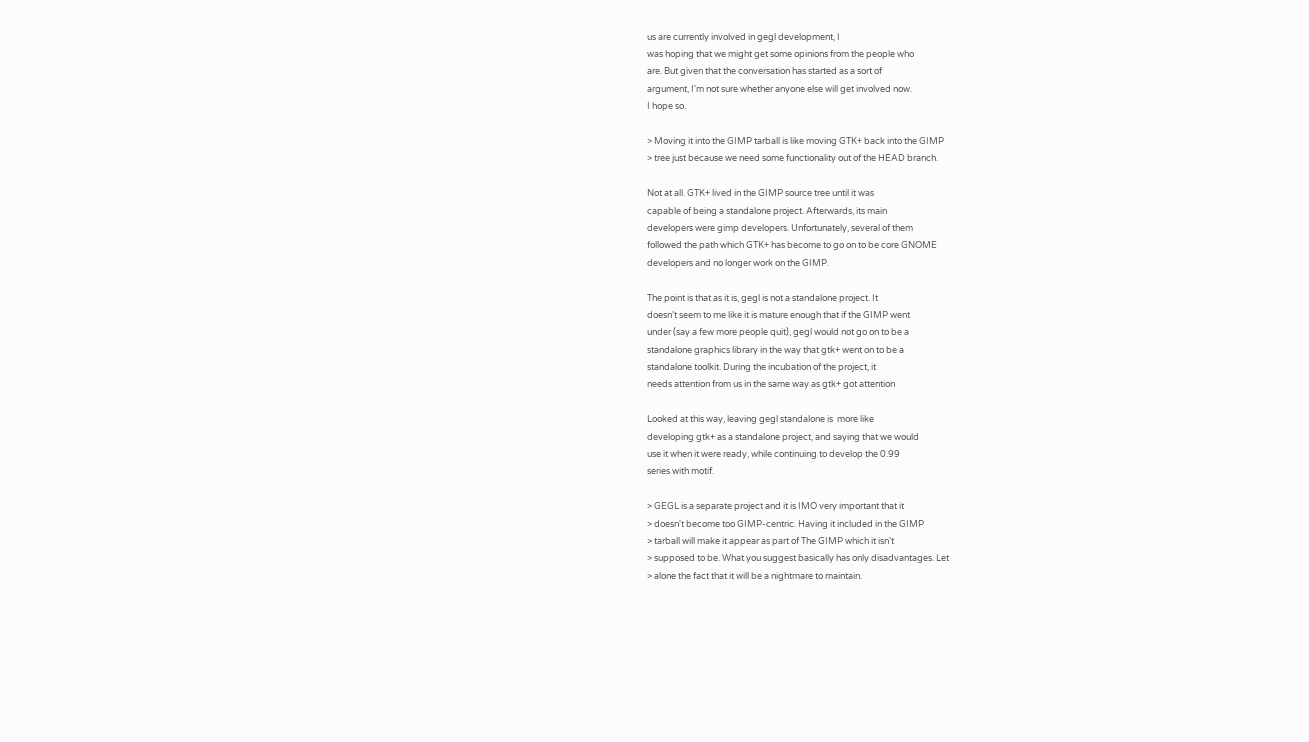us are currently involved in gegl development, I
was hoping that we might get some opinions from the people who
are. But given that the conversation has started as a sort of
argument, I'm not sure whether anyone else will get involved now.
I hope so.

> Moving it into the GIMP tarball is like moving GTK+ back into the GIMP
> tree just because we need some functionality out of the HEAD branch.

Not at all. GTK+ lived in the GIMP source tree until it was
capable of being a standalone project. Afterwards, its main
developers were gimp developers. Unfortunately, several of them
followed the path which GTK+ has become to go on to be core GNOME
developers and no longer work on the GIMP.

The point is that as it is, gegl is not a standalone project. It
doesn't seem to me like it is mature enough that if the GIMP went
under (say a few more people quit), gegl would not go on to be a
standalone graphics library in the way that gtk+ went on to be a
standalone toolkit. During the incubation of the project, it
needs attention from us in the same way as gtk+ got attention

Looked at this way, leaving gegl standalone is  more like
developing gtk+ as a standalone project, and saying that we would
use it when it were ready, while continuing to develop the 0.99
series with motif.

> GEGL is a separate project and it is IMO very important that it
> doesn't become too GIMP-centric. Having it included in the GIMP
> tarball will make it appear as part of The GIMP which it isn't
> supposed to be. What you suggest basically has only disadvantages. Let
> alone the fact that it will be a nightmare to maintain.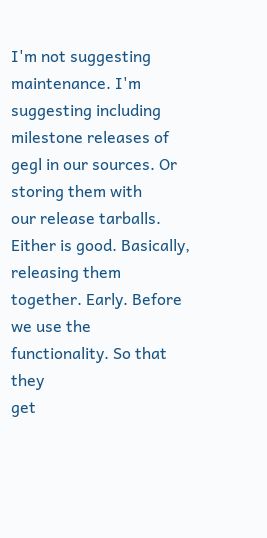I'm not suggesting maintenance. I'm suggesting including
milestone releases of gegl in our sources. Or storing them with
our release tarballs. Either is good. Basically, releasing them
together. Early. Before we use the functionality. So that they
get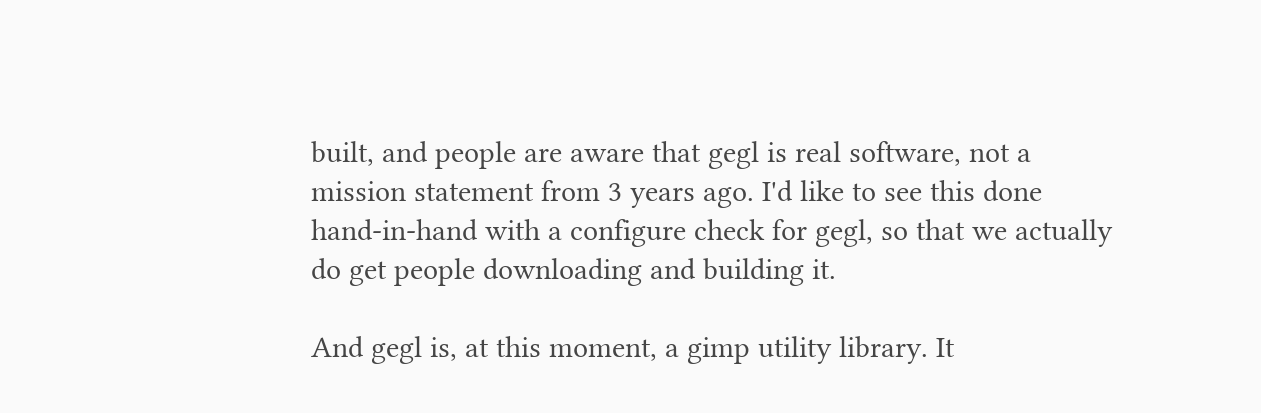built, and people are aware that gegl is real software, not a
mission statement from 3 years ago. I'd like to see this done
hand-in-hand with a configure check for gegl, so that we actually
do get people downloading and building it.

And gegl is, at this moment, a gimp utility library. It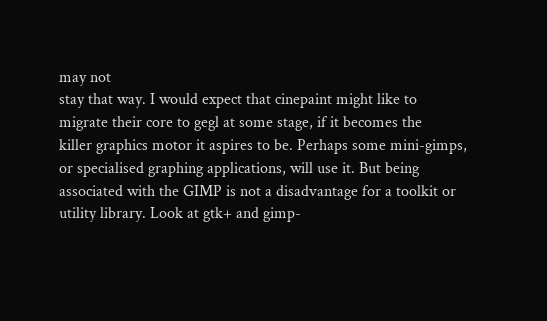may not
stay that way. I would expect that cinepaint might like to
migrate their core to gegl at some stage, if it becomes the
killer graphics motor it aspires to be. Perhaps some mini-gimps,
or specialised graphing applications, will use it. But being
associated with the GIMP is not a disadvantage for a toolkit or
utility library. Look at gtk+ and gimp-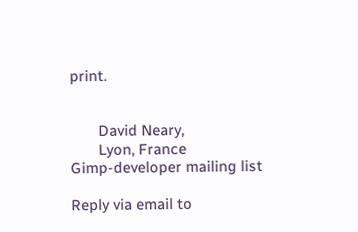print.


       David Neary,
       Lyon, France
Gimp-developer mailing list

Reply via email to